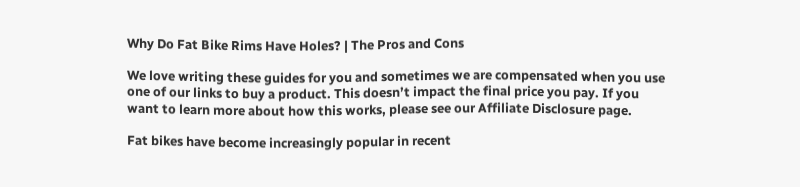Why Do Fat Bike Rims Have Holes? | The Pros and Cons

We love writing these guides for you and sometimes we are compensated when you use one of our links to buy a product. This doesn’t impact the final price you pay. If you want to learn more about how this works, please see our Affiliate Disclosure page.

Fat bikes have become increasingly popular in recent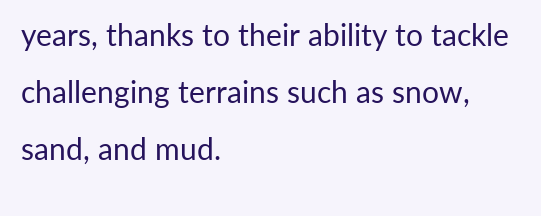years, thanks to their ability to tackle challenging terrains such as snow, sand, and mud.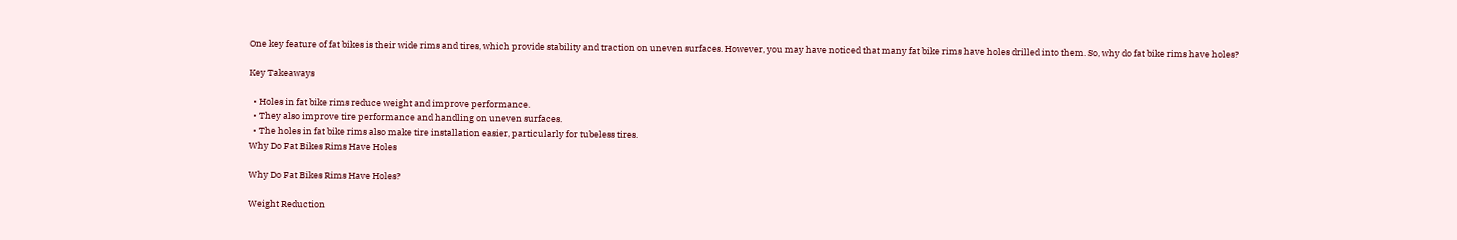One key feature of fat bikes is their wide rims and tires, which provide stability and traction on uneven surfaces. However, you may have noticed that many fat bike rims have holes drilled into them. So, why do fat bike rims have holes?

Key Takeaways

  • Holes in fat bike rims reduce weight and improve performance.
  • They also improve tire performance and handling on uneven surfaces.
  • The holes in fat bike rims also make tire installation easier, particularly for tubeless tires.
Why Do Fat Bikes Rims Have Holes

Why Do Fat Bikes Rims Have Holes?

Weight Reduction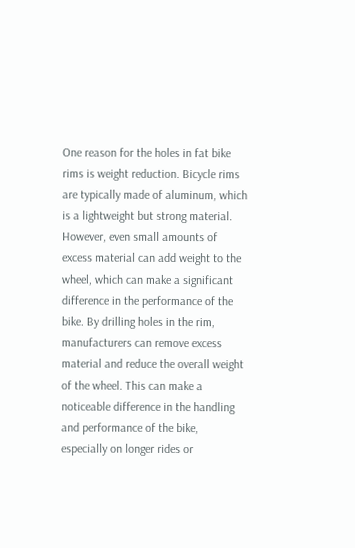One reason for the holes in fat bike rims is weight reduction. Bicycle rims are typically made of aluminum, which is a lightweight but strong material. However, even small amounts of excess material can add weight to the wheel, which can make a significant difference in the performance of the bike. By drilling holes in the rim, manufacturers can remove excess material and reduce the overall weight of the wheel. This can make a noticeable difference in the handling and performance of the bike, especially on longer rides or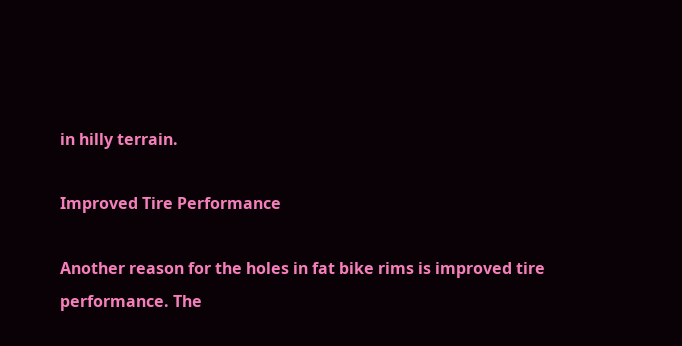in hilly terrain.

Improved Tire Performance

Another reason for the holes in fat bike rims is improved tire performance. The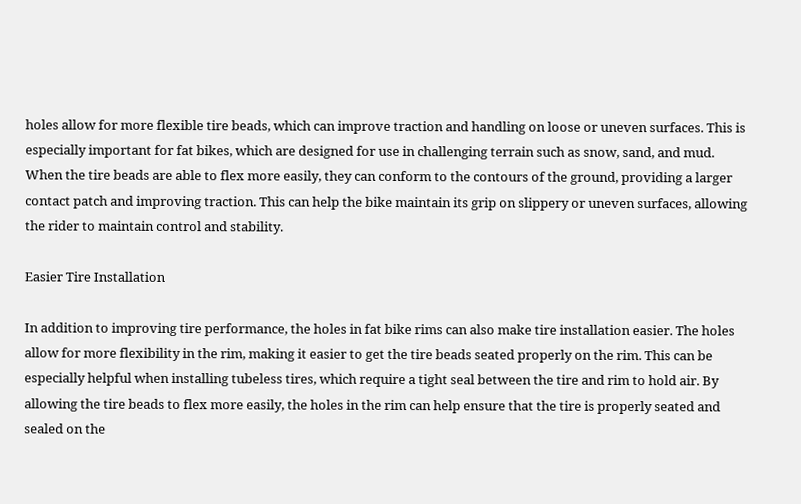holes allow for more flexible tire beads, which can improve traction and handling on loose or uneven surfaces. This is especially important for fat bikes, which are designed for use in challenging terrain such as snow, sand, and mud. When the tire beads are able to flex more easily, they can conform to the contours of the ground, providing a larger contact patch and improving traction. This can help the bike maintain its grip on slippery or uneven surfaces, allowing the rider to maintain control and stability.

Easier Tire Installation

In addition to improving tire performance, the holes in fat bike rims can also make tire installation easier. The holes allow for more flexibility in the rim, making it easier to get the tire beads seated properly on the rim. This can be especially helpful when installing tubeless tires, which require a tight seal between the tire and rim to hold air. By allowing the tire beads to flex more easily, the holes in the rim can help ensure that the tire is properly seated and sealed on the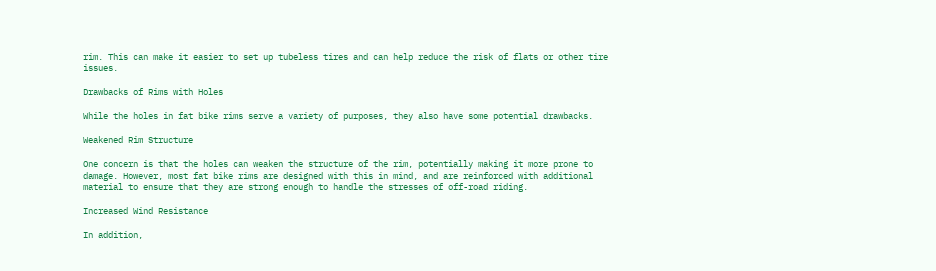rim. This can make it easier to set up tubeless tires and can help reduce the risk of flats or other tire issues.

Drawbacks of Rims with Holes

While the holes in fat bike rims serve a variety of purposes, they also have some potential drawbacks.

Weakened Rim Structure

One concern is that the holes can weaken the structure of the rim, potentially making it more prone to damage. However, most fat bike rims are designed with this in mind, and are reinforced with additional material to ensure that they are strong enough to handle the stresses of off-road riding.

Increased Wind Resistance

In addition,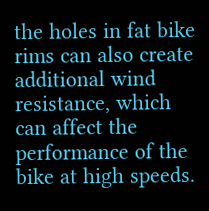the holes in fat bike rims can also create additional wind resistance, which can affect the performance of the bike at high speeds.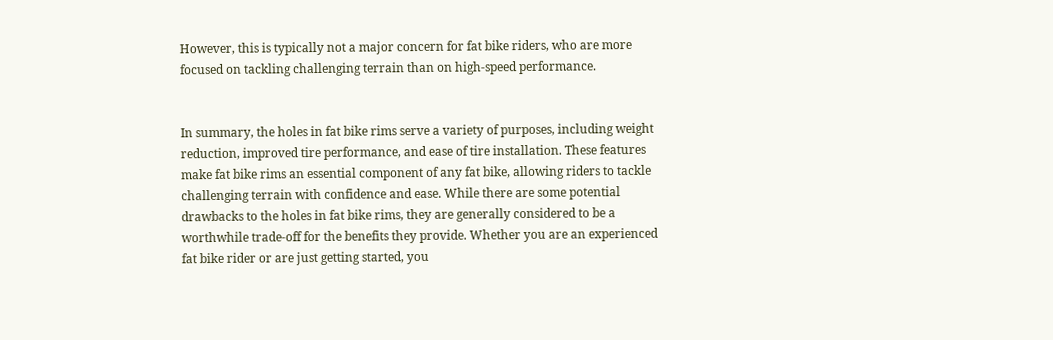However, this is typically not a major concern for fat bike riders, who are more focused on tackling challenging terrain than on high-speed performance.


In summary, the holes in fat bike rims serve a variety of purposes, including weight reduction, improved tire performance, and ease of tire installation. These features make fat bike rims an essential component of any fat bike, allowing riders to tackle challenging terrain with confidence and ease. While there are some potential drawbacks to the holes in fat bike rims, they are generally considered to be a worthwhile trade-off for the benefits they provide. Whether you are an experienced fat bike rider or are just getting started, you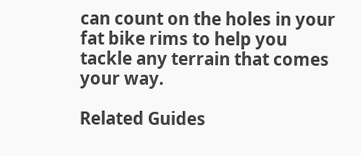can count on the holes in your fat bike rims to help you tackle any terrain that comes your way.

Related Guides